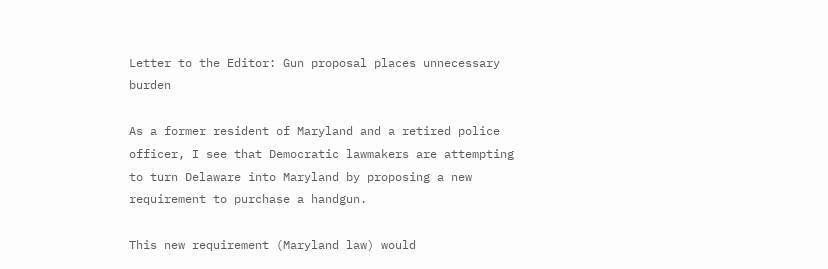Letter to the Editor: Gun proposal places unnecessary burden

As a former resident of Maryland and a retired police officer, I see that Democratic lawmakers are attempting to turn Delaware into Maryland by proposing a new requirement to purchase a handgun.

This new requirement (Maryland law) would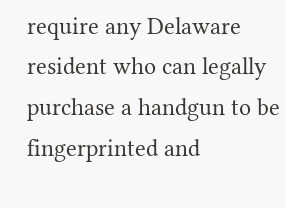require any Delaware resident who can legally purchase a handgun to be fingerprinted and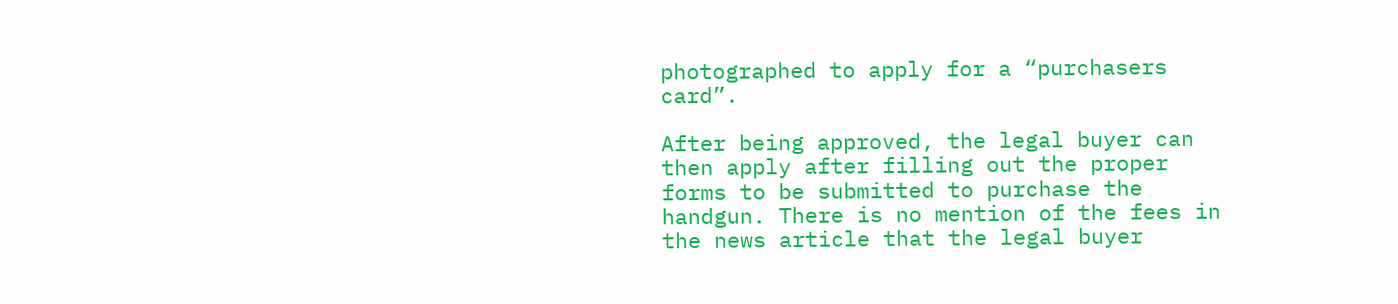photographed to apply for a “purchasers card”.

After being approved, the legal buyer can then apply after filling out the proper forms to be submitted to purchase the handgun. There is no mention of the fees in the news article that the legal buyer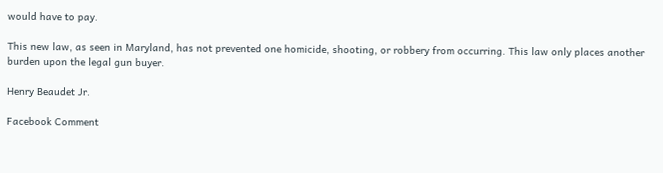would have to pay.

This new law, as seen in Maryland, has not prevented one homicide, shooting, or robbery from occurring. This law only places another burden upon the legal gun buyer.

Henry Beaudet Jr.

Facebook Comment